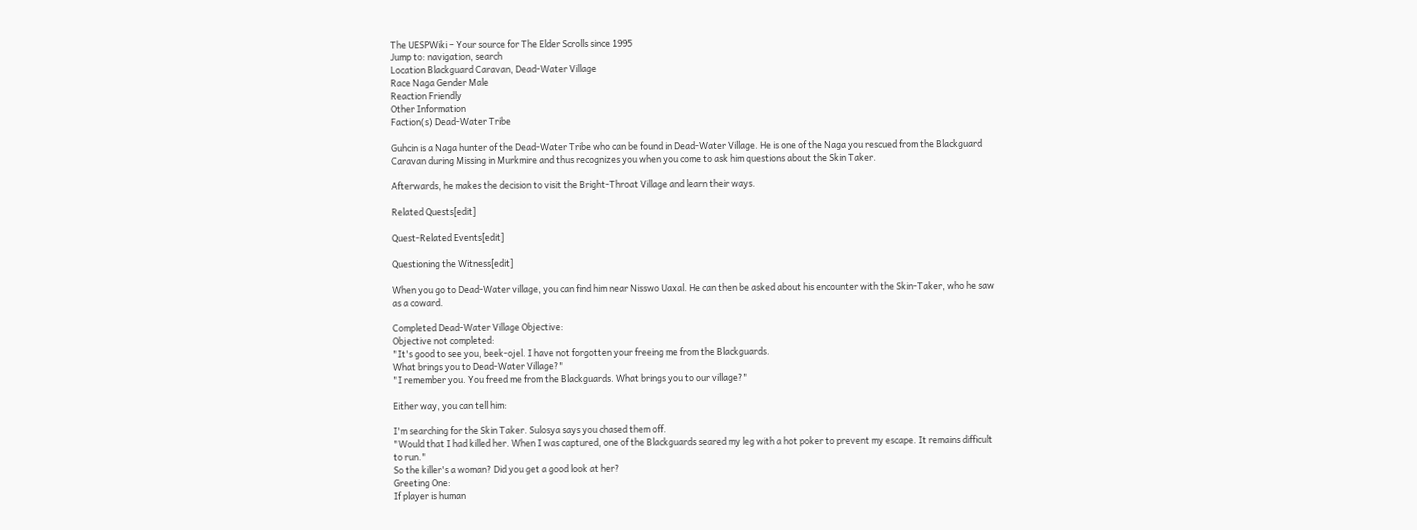The UESPWiki – Your source for The Elder Scrolls since 1995
Jump to: navigation, search
Location Blackguard Caravan, Dead-Water Village
Race Naga Gender Male
Reaction Friendly
Other Information
Faction(s) Dead-Water Tribe

Guhcin is a Naga hunter of the Dead-Water Tribe who can be found in Dead-Water Village. He is one of the Naga you rescued from the Blackguard Caravan during Missing in Murkmire and thus recognizes you when you come to ask him questions about the Skin Taker.

Afterwards, he makes the decision to visit the Bright-Throat Village and learn their ways.

Related Quests[edit]

Quest-Related Events[edit]

Questioning the Witness[edit]

When you go to Dead-Water village, you can find him near Nisswo Uaxal. He can then be asked about his encounter with the Skin-Taker, who he saw as a coward.

Completed Dead-Water Village Objective:
Objective not completed:
"It's good to see you, beek-ojel. I have not forgotten your freeing me from the Blackguards.
What brings you to Dead-Water Village?"
"I remember you. You freed me from the Blackguards. What brings you to our village?"

Either way, you can tell him:

I'm searching for the Skin Taker. Sulosya says you chased them off.
"Would that I had killed her. When I was captured, one of the Blackguards seared my leg with a hot poker to prevent my escape. It remains difficult to run."
So the killer's a woman? Did you get a good look at her?
Greeting One:
If player is human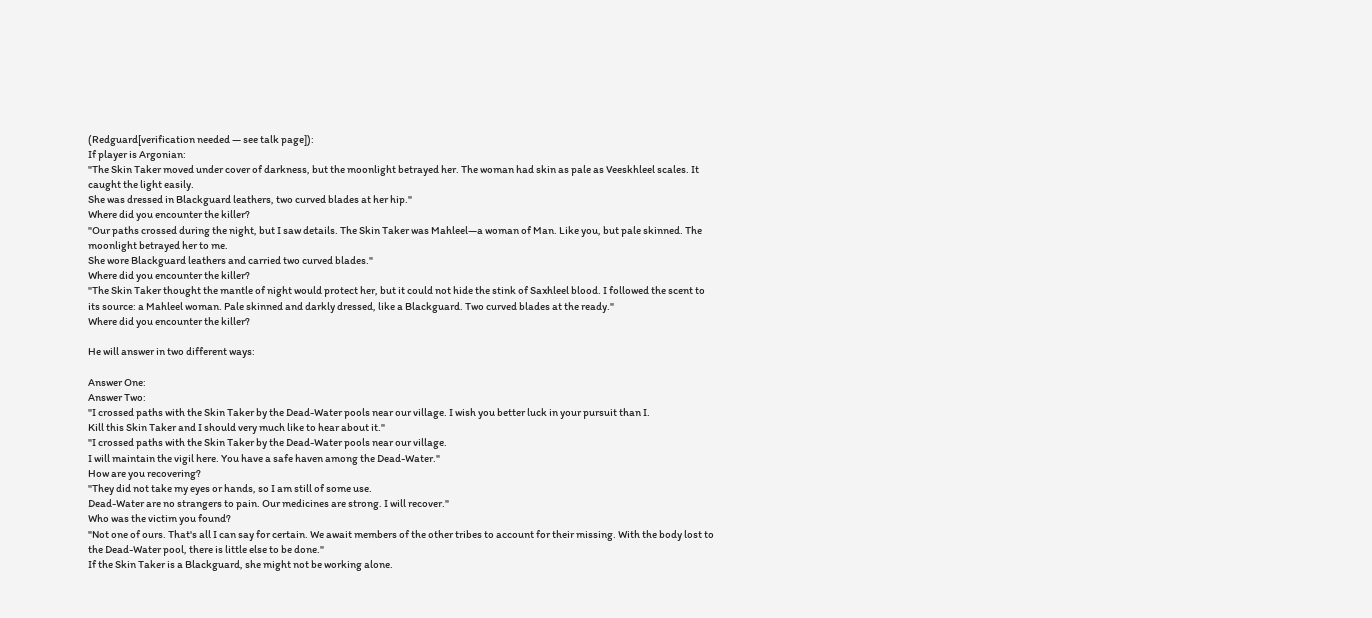(Redguard[verification needed — see talk page]):
If player is Argonian:
"The Skin Taker moved under cover of darkness, but the moonlight betrayed her. The woman had skin as pale as Veeskhleel scales. It caught the light easily.
She was dressed in Blackguard leathers, two curved blades at her hip."
Where did you encounter the killer?
"Our paths crossed during the night, but I saw details. The Skin Taker was Mahleel—a woman of Man. Like you, but pale skinned. The moonlight betrayed her to me.
She wore Blackguard leathers and carried two curved blades."
Where did you encounter the killer?
"The Skin Taker thought the mantle of night would protect her, but it could not hide the stink of Saxhleel blood. I followed the scent to its source: a Mahleel woman. Pale skinned and darkly dressed, like a Blackguard. Two curved blades at the ready."
Where did you encounter the killer?

He will answer in two different ways:

Answer One:
Answer Two:
"I crossed paths with the Skin Taker by the Dead-Water pools near our village. I wish you better luck in your pursuit than I.
Kill this Skin Taker and I should very much like to hear about it."
"I crossed paths with the Skin Taker by the Dead-Water pools near our village.
I will maintain the vigil here. You have a safe haven among the Dead-Water."
How are you recovering?
"They did not take my eyes or hands, so I am still of some use.
Dead-Water are no strangers to pain. Our medicines are strong. I will recover."
Who was the victim you found?
"Not one of ours. That's all I can say for certain. We await members of the other tribes to account for their missing. With the body lost to the Dead-Water pool, there is little else to be done."
If the Skin Taker is a Blackguard, she might not be working alone.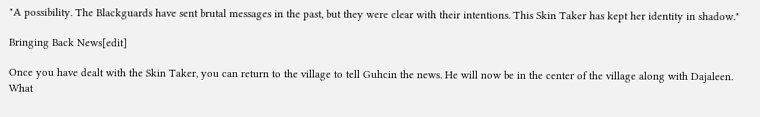"A possibility. The Blackguards have sent brutal messages in the past, but they were clear with their intentions. This Skin Taker has kept her identity in shadow."

Bringing Back News[edit]

Once you have dealt with the Skin Taker, you can return to the village to tell Guhcin the news. He will now be in the center of the village along with Dajaleen. What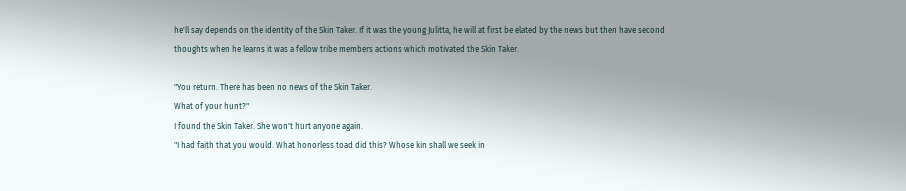he'll say depends on the identity of the Skin Taker. If it was the young Julitta, he will at first be elated by the news but then have second thoughts when he learns it was a fellow tribe members actions which motivated the Skin Taker.

"You return. There has been no news of the Skin Taker.
What of your hunt?"
I found the Skin Taker. She won't hurt anyone again.
"I had faith that you would. What honorless toad did this? Whose kin shall we seek in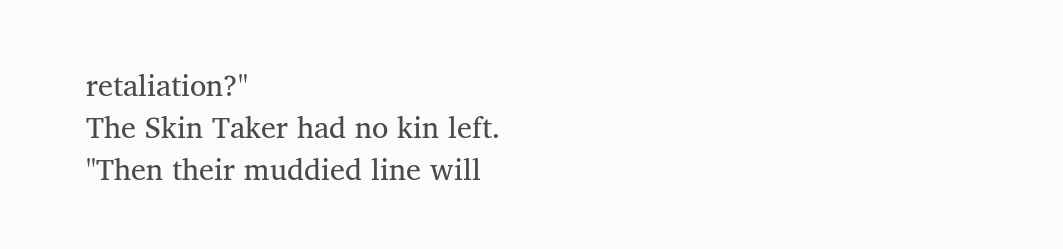retaliation?"
The Skin Taker had no kin left.
"Then their muddied line will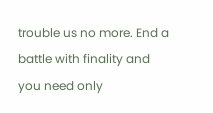trouble us no more. End a battle with finality and you need only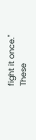fight it once."
These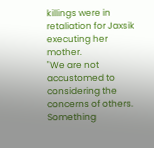killings were in retaliation for Jaxsik executing her mother.
"We are not accustomed to considering the concerns of others. Something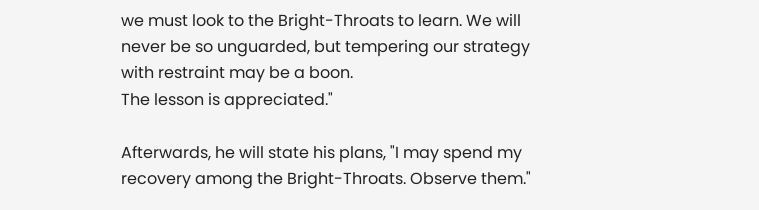we must look to the Bright-Throats to learn. We will never be so unguarded, but tempering our strategy with restraint may be a boon.
The lesson is appreciated."

Afterwards, he will state his plans, "I may spend my recovery among the Bright-Throats. Observe them."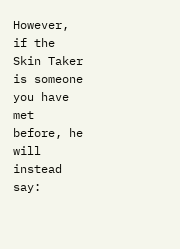However, if the Skin Taker is someone you have met before, he will instead say: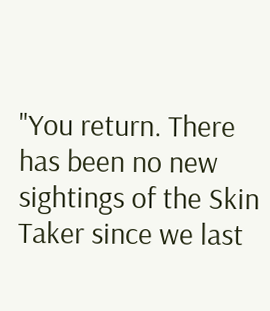"You return. There has been no new sightings of the Skin Taker since we last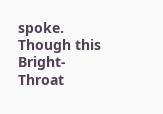spoke.
Though this Bright-Throat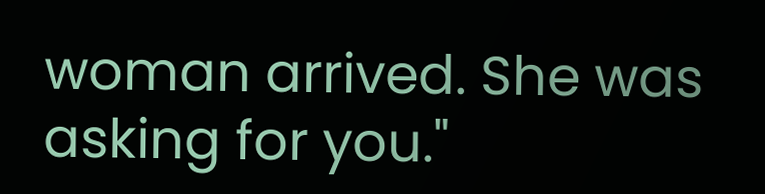woman arrived. She was asking for you."